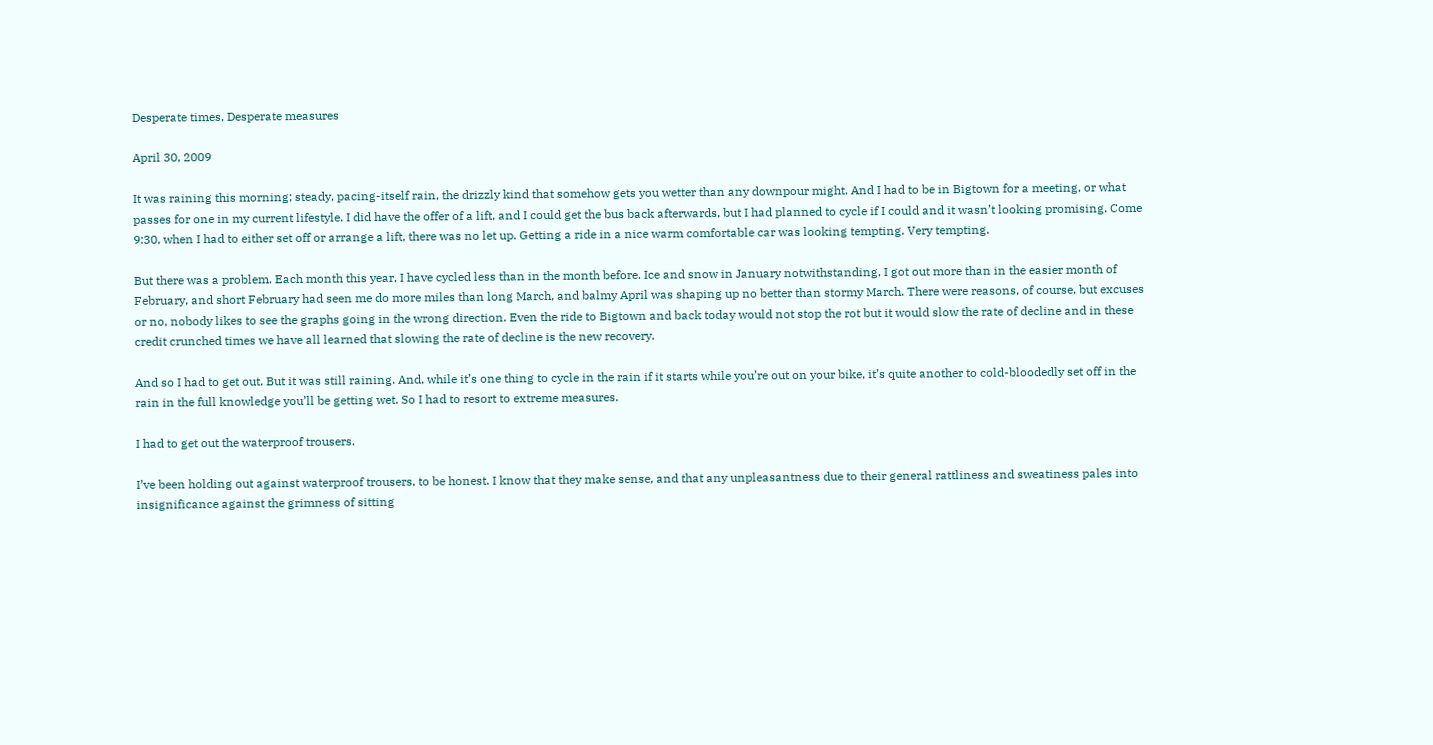Desperate times, Desperate measures

April 30, 2009

It was raining this morning; steady, pacing-itself rain, the drizzly kind that somehow gets you wetter than any downpour might. And I had to be in Bigtown for a meeting, or what passes for one in my current lifestyle. I did have the offer of a lift, and I could get the bus back afterwards, but I had planned to cycle if I could and it wasn’t looking promising. Come 9:30, when I had to either set off or arrange a lift, there was no let up. Getting a ride in a nice warm comfortable car was looking tempting. Very tempting.

But there was a problem. Each month this year, I have cycled less than in the month before. Ice and snow in January notwithstanding, I got out more than in the easier month of February, and short February had seen me do more miles than long March, and balmy April was shaping up no better than stormy March. There were reasons, of course, but excuses or no, nobody likes to see the graphs going in the wrong direction. Even the ride to Bigtown and back today would not stop the rot but it would slow the rate of decline and in these credit crunched times we have all learned that slowing the rate of decline is the new recovery.

And so I had to get out. But it was still raining. And, while it’s one thing to cycle in the rain if it starts while you’re out on your bike, it’s quite another to cold-bloodedly set off in the rain in the full knowledge you’ll be getting wet. So I had to resort to extreme measures.

I had to get out the waterproof trousers.

I’ve been holding out against waterproof trousers, to be honest. I know that they make sense, and that any unpleasantness due to their general rattliness and sweatiness pales into insignificance against the grimness of sitting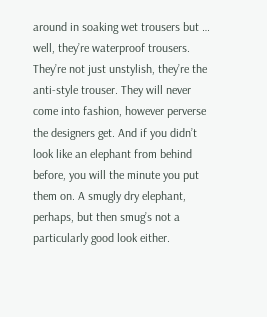around in soaking wet trousers but … well, they’re waterproof trousers. They’re not just unstylish, they’re the anti-style trouser. They will never come into fashion, however perverse the designers get. And if you didn’t look like an elephant from behind before, you will the minute you put them on. A smugly dry elephant, perhaps, but then smug’s not a particularly good look either.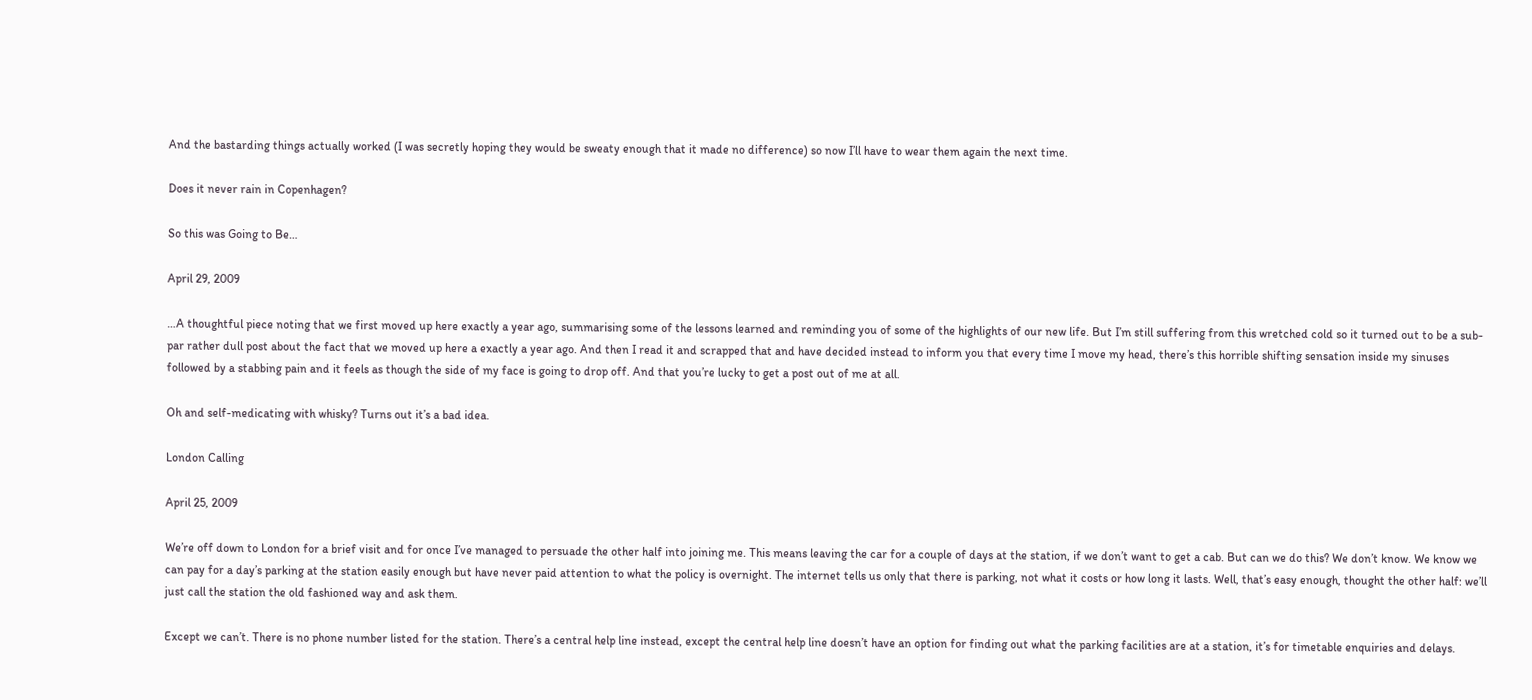And the bastarding things actually worked (I was secretly hoping they would be sweaty enough that it made no difference) so now I’ll have to wear them again the next time.

Does it never rain in Copenhagen?

So this was Going to Be…

April 29, 2009

…A thoughtful piece noting that we first moved up here exactly a year ago, summarising some of the lessons learned and reminding you of some of the highlights of our new life. But I’m still suffering from this wretched cold so it turned out to be a sub-par rather dull post about the fact that we moved up here a exactly a year ago. And then I read it and scrapped that and have decided instead to inform you that every time I move my head, there’s this horrible shifting sensation inside my sinuses followed by a stabbing pain and it feels as though the side of my face is going to drop off. And that you’re lucky to get a post out of me at all.

Oh and self-medicating with whisky? Turns out it’s a bad idea.

London Calling

April 25, 2009

We’re off down to London for a brief visit and for once I’ve managed to persuade the other half into joining me. This means leaving the car for a couple of days at the station, if we don’t want to get a cab. But can we do this? We don’t know. We know we can pay for a day’s parking at the station easily enough but have never paid attention to what the policy is overnight. The internet tells us only that there is parking, not what it costs or how long it lasts. Well, that’s easy enough, thought the other half: we’ll just call the station the old fashioned way and ask them.

Except we can’t. There is no phone number listed for the station. There’s a central help line instead, except the central help line doesn’t have an option for finding out what the parking facilities are at a station, it’s for timetable enquiries and delays.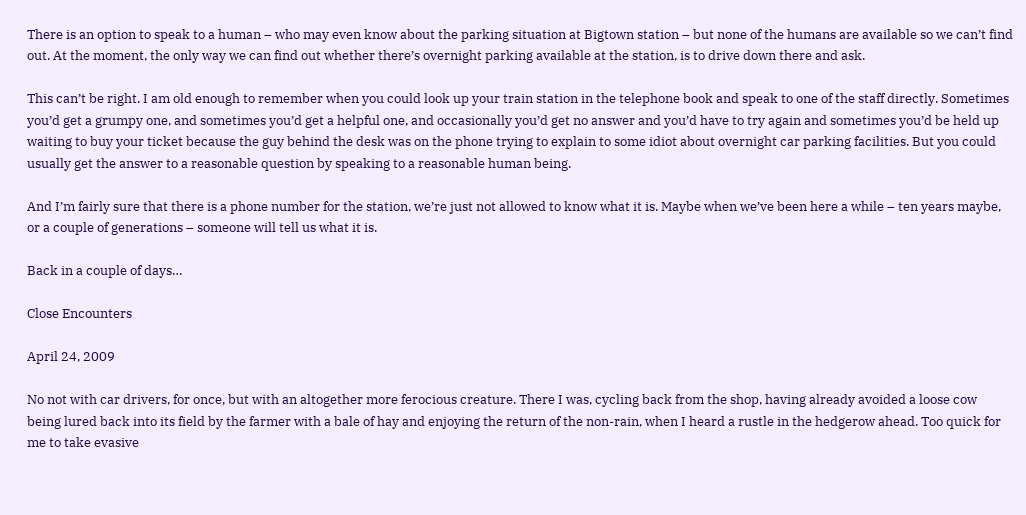There is an option to speak to a human – who may even know about the parking situation at Bigtown station – but none of the humans are available so we can’t find out. At the moment, the only way we can find out whether there’s overnight parking available at the station, is to drive down there and ask.

This can’t be right. I am old enough to remember when you could look up your train station in the telephone book and speak to one of the staff directly. Sometimes you’d get a grumpy one, and sometimes you’d get a helpful one, and occasionally you’d get no answer and you’d have to try again and sometimes you’d be held up waiting to buy your ticket because the guy behind the desk was on the phone trying to explain to some idiot about overnight car parking facilities. But you could usually get the answer to a reasonable question by speaking to a reasonable human being.

And I’m fairly sure that there is a phone number for the station, we’re just not allowed to know what it is. Maybe when we’ve been here a while – ten years maybe, or a couple of generations – someone will tell us what it is.

Back in a couple of days…

Close Encounters

April 24, 2009

No not with car drivers, for once, but with an altogether more ferocious creature. There I was, cycling back from the shop, having already avoided a loose cow being lured back into its field by the farmer with a bale of hay and enjoying the return of the non-rain, when I heard a rustle in the hedgerow ahead. Too quick for me to take evasive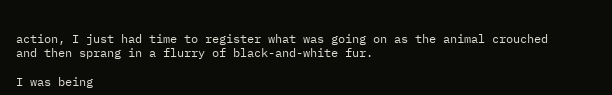action, I just had time to register what was going on as the animal crouched and then sprang in a flurry of black-and-white fur.

I was being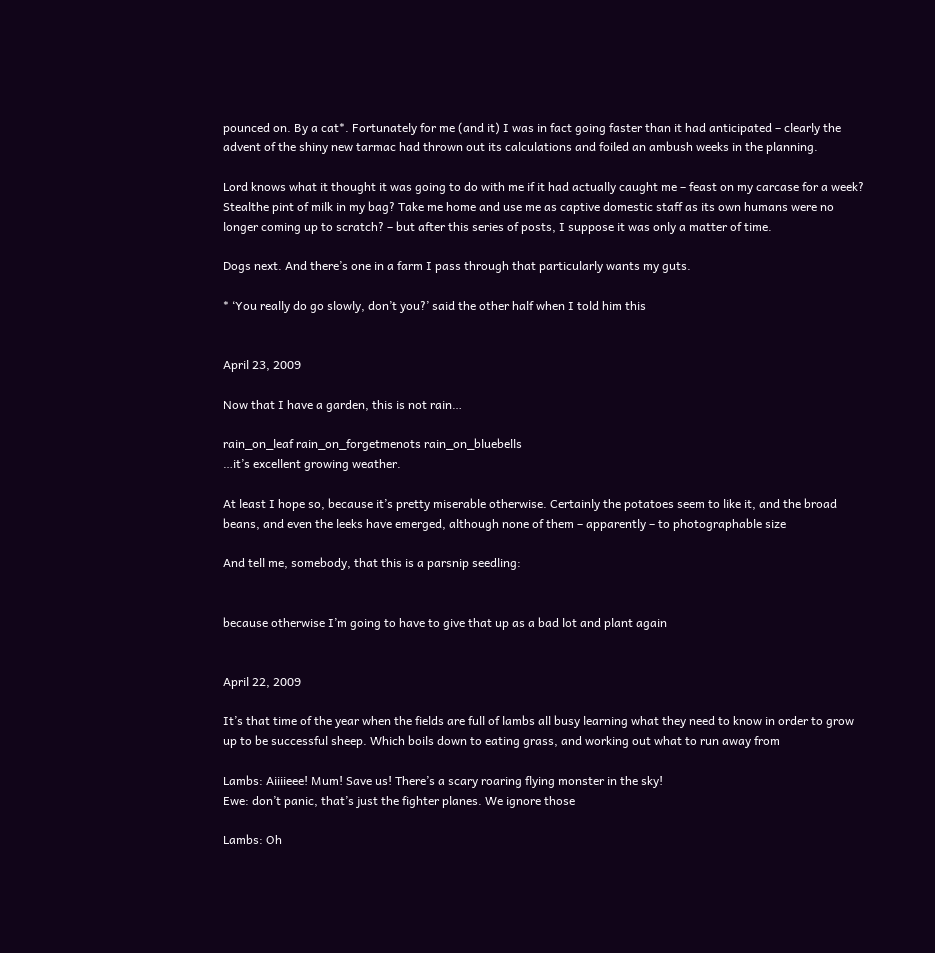pounced on. By a cat*. Fortunately for me (and it) I was in fact going faster than it had anticipated – clearly the advent of the shiny new tarmac had thrown out its calculations and foiled an ambush weeks in the planning.

Lord knows what it thought it was going to do with me if it had actually caught me – feast on my carcase for a week? Stealthe pint of milk in my bag? Take me home and use me as captive domestic staff as its own humans were no longer coming up to scratch? – but after this series of posts, I suppose it was only a matter of time.

Dogs next. And there’s one in a farm I pass through that particularly wants my guts.

* ‘You really do go slowly, don’t you?’ said the other half when I told him this


April 23, 2009

Now that I have a garden, this is not rain…

rain_on_leaf rain_on_forgetmenots rain_on_bluebells
…it’s excellent growing weather.

At least I hope so, because it’s pretty miserable otherwise. Certainly the potatoes seem to like it, and the broad beans, and even the leeks have emerged, although none of them – apparently – to photographable size

And tell me, somebody, that this is a parsnip seedling:


because otherwise I’m going to have to give that up as a bad lot and plant again


April 22, 2009

It’s that time of the year when the fields are full of lambs all busy learning what they need to know in order to grow up to be successful sheep. Which boils down to eating grass, and working out what to run away from

Lambs: Aiiiieee! Mum! Save us! There’s a scary roaring flying monster in the sky!
Ewe: don’t panic, that’s just the fighter planes. We ignore those

Lambs: Oh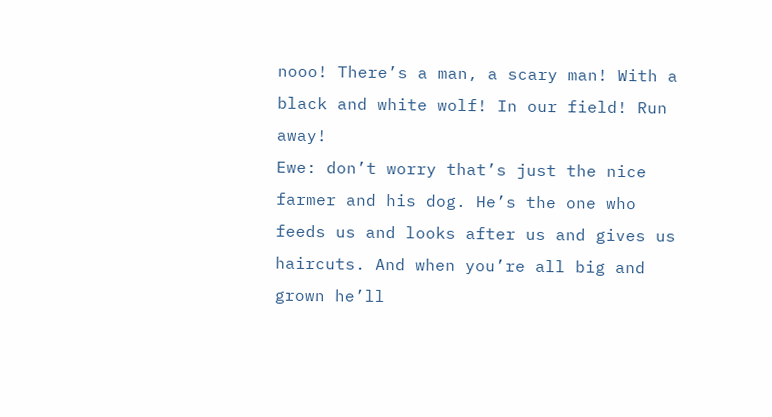nooo! There’s a man, a scary man! With a black and white wolf! In our field! Run away!
Ewe: don’t worry that’s just the nice farmer and his dog. He’s the one who feeds us and looks after us and gives us haircuts. And when you’re all big and grown he’ll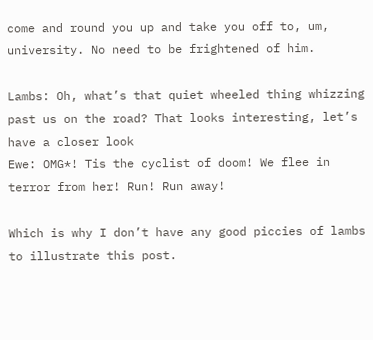come and round you up and take you off to, um, university. No need to be frightened of him.

Lambs: Oh, what’s that quiet wheeled thing whizzing past us on the road? That looks interesting, let’s have a closer look
Ewe: OMG*! Tis the cyclist of doom! We flee in terror from her! Run! Run away!

Which is why I don’t have any good piccies of lambs to illustrate this post.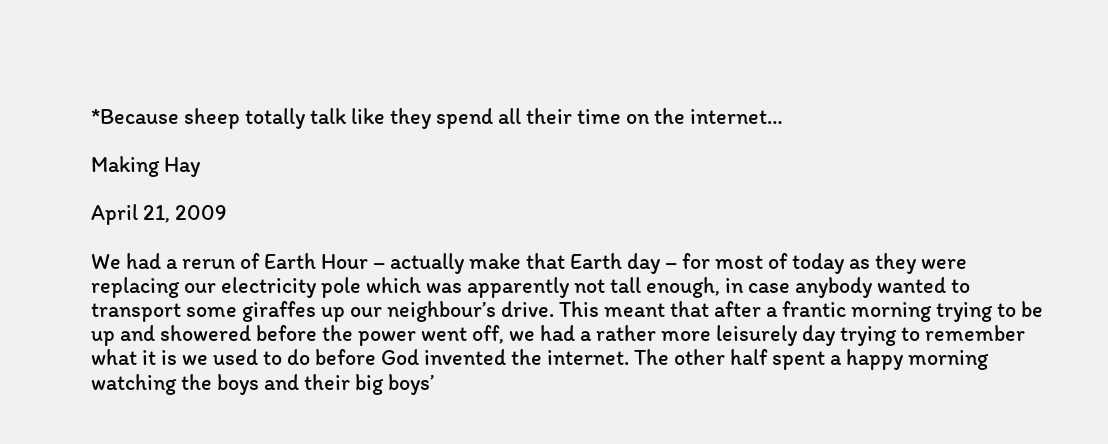*Because sheep totally talk like they spend all their time on the internet…

Making Hay

April 21, 2009

We had a rerun of Earth Hour – actually make that Earth day – for most of today as they were replacing our electricity pole which was apparently not tall enough, in case anybody wanted to transport some giraffes up our neighbour’s drive. This meant that after a frantic morning trying to be up and showered before the power went off, we had a rather more leisurely day trying to remember what it is we used to do before God invented the internet. The other half spent a happy morning watching the boys and their big boys’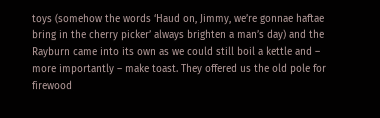toys (somehow the words ‘Haud on, Jimmy, we’re gonnae haftae bring in the cherry picker’ always brighten a man’s day) and the Rayburn came into its own as we could still boil a kettle and – more importantly – make toast. They offered us the old pole for firewood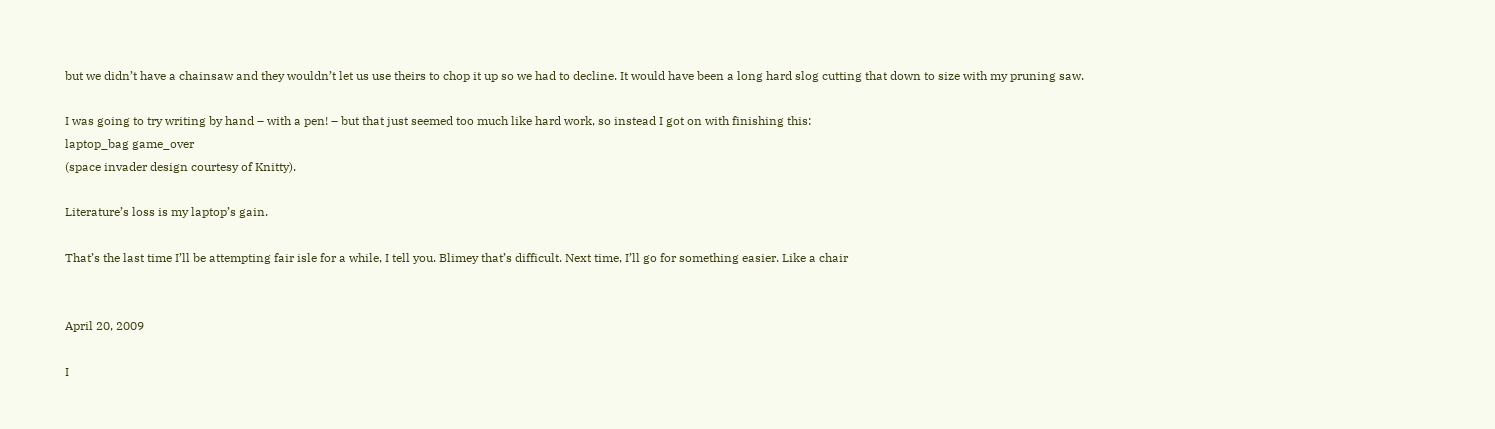but we didn’t have a chainsaw and they wouldn’t let us use theirs to chop it up so we had to decline. It would have been a long hard slog cutting that down to size with my pruning saw.

I was going to try writing by hand – with a pen! – but that just seemed too much like hard work, so instead I got on with finishing this:
laptop_bag game_over
(space invader design courtesy of Knitty).

Literature’s loss is my laptop’s gain.

That’s the last time I’ll be attempting fair isle for a while, I tell you. Blimey that’s difficult. Next time, I’ll go for something easier. Like a chair


April 20, 2009

I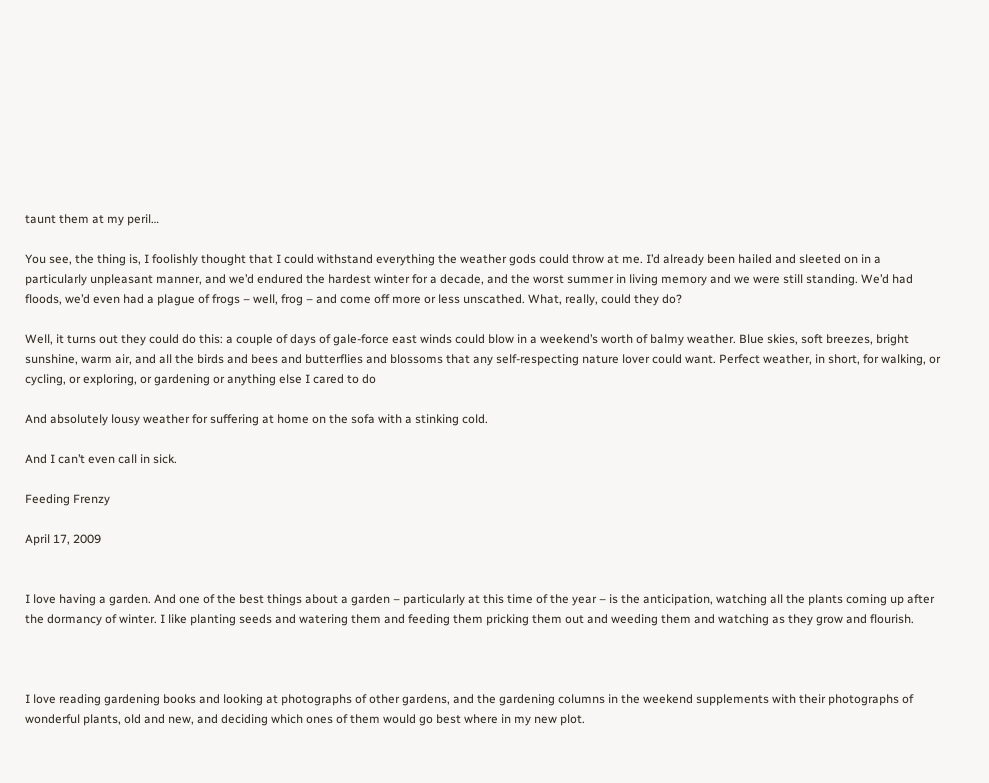taunt them at my peril…

You see, the thing is, I foolishly thought that I could withstand everything the weather gods could throw at me. I’d already been hailed and sleeted on in a particularly unpleasant manner, and we’d endured the hardest winter for a decade, and the worst summer in living memory and we were still standing. We’d had floods, we’d even had a plague of frogs – well, frog – and come off more or less unscathed. What, really, could they do?

Well, it turns out they could do this: a couple of days of gale-force east winds could blow in a weekend’s worth of balmy weather. Blue skies, soft breezes, bright sunshine, warm air, and all the birds and bees and butterflies and blossoms that any self-respecting nature lover could want. Perfect weather, in short, for walking, or cycling, or exploring, or gardening or anything else I cared to do

And absolutely lousy weather for suffering at home on the sofa with a stinking cold.

And I can’t even call in sick.

Feeding Frenzy

April 17, 2009


I love having a garden. And one of the best things about a garden – particularly at this time of the year – is the anticipation, watching all the plants coming up after the dormancy of winter. I like planting seeds and watering them and feeding them pricking them out and weeding them and watching as they grow and flourish.



I love reading gardening books and looking at photographs of other gardens, and the gardening columns in the weekend supplements with their photographs of wonderful plants, old and new, and deciding which ones of them would go best where in my new plot.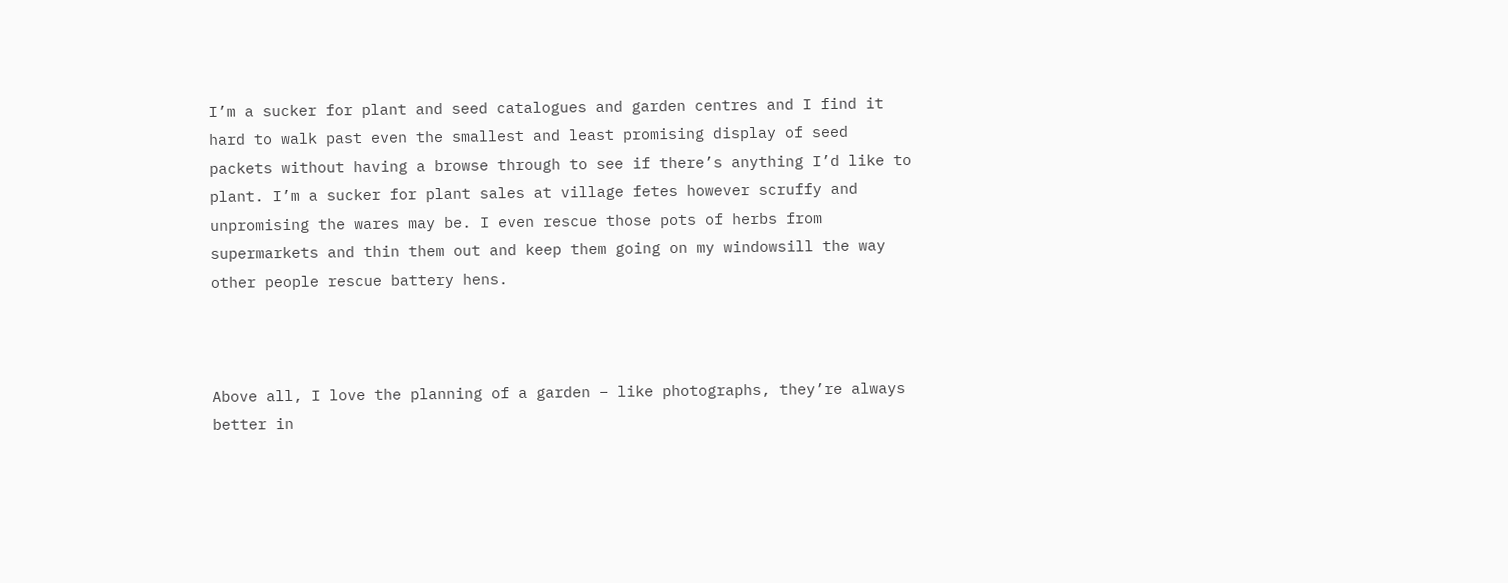I’m a sucker for plant and seed catalogues and garden centres and I find it hard to walk past even the smallest and least promising display of seed packets without having a browse through to see if there’s anything I’d like to plant. I’m a sucker for plant sales at village fetes however scruffy and unpromising the wares may be. I even rescue those pots of herbs from supermarkets and thin them out and keep them going on my windowsill the way other people rescue battery hens.



Above all, I love the planning of a garden – like photographs, they’re always better in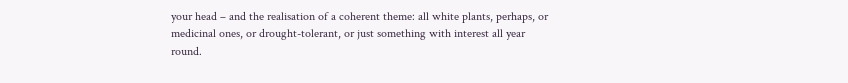your head – and the realisation of a coherent theme: all white plants, perhaps, or medicinal ones, or drought-tolerant, or just something with interest all year round.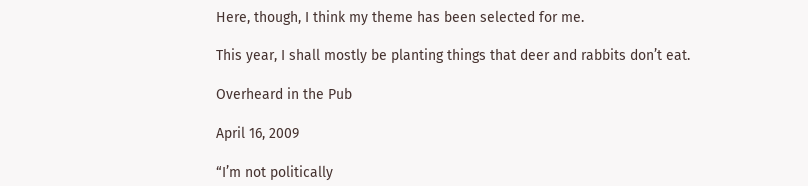Here, though, I think my theme has been selected for me.

This year, I shall mostly be planting things that deer and rabbits don’t eat.

Overheard in the Pub

April 16, 2009

“I’m not politically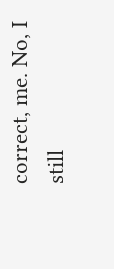correct, me. No, I still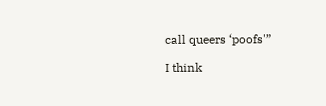call queers ‘poofs'”

I think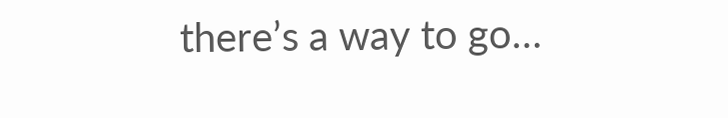there’s a way to go…